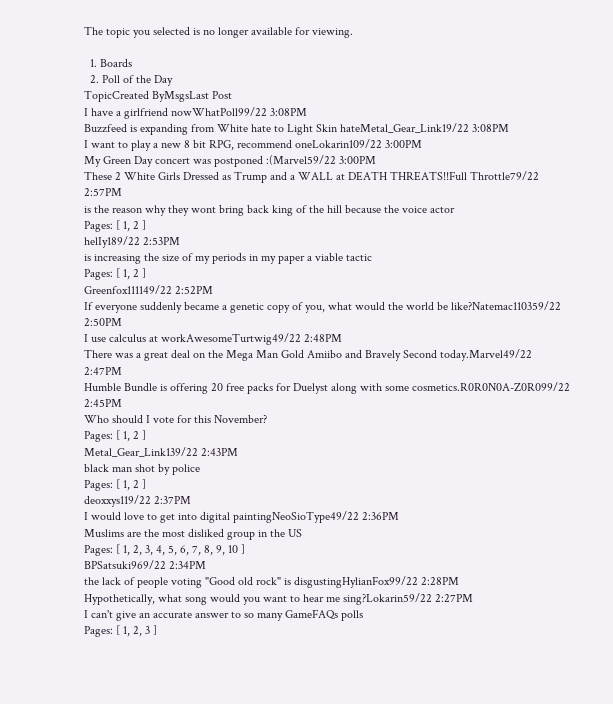The topic you selected is no longer available for viewing.

  1. Boards
  2. Poll of the Day
TopicCreated ByMsgsLast Post
I have a girlfriend nowWhatPoll99/22 3:08PM
Buzzfeed is expanding from White hate to Light Skin hateMetal_Gear_Link19/22 3:08PM
I want to play a new 8 bit RPG, recommend oneLokarin109/22 3:00PM
My Green Day concert was postponed :(Marvel59/22 3:00PM
These 2 White Girls Dressed as Trump and a WALL at DEATH THREATS!!Full Throttle79/22 2:57PM
is the reason why they wont bring back king of the hill because the voice actor
Pages: [ 1, 2 ]
helIy189/22 2:53PM
is increasing the size of my periods in my paper a viable tactic
Pages: [ 1, 2 ]
Greenfox111149/22 2:52PM
If everyone suddenly became a genetic copy of you, what would the world be like?Natemac110359/22 2:50PM
I use calculus at workAwesomeTurtwig49/22 2:48PM
There was a great deal on the Mega Man Gold Amiibo and Bravely Second today.Marvel49/22 2:47PM
Humble Bundle is offering 20 free packs for Duelyst along with some cosmetics.R0R0N0A-Z0R099/22 2:45PM
Who should I vote for this November?
Pages: [ 1, 2 ]
Metal_Gear_Link139/22 2:43PM
black man shot by police
Pages: [ 1, 2 ]
deoxxys119/22 2:37PM
I would love to get into digital paintingNeoSioType49/22 2:36PM
Muslims are the most disliked group in the US
Pages: [ 1, 2, 3, 4, 5, 6, 7, 8, 9, 10 ]
BPSatsuki969/22 2:34PM
the lack of people voting "Good old rock" is disgustingHylianFox99/22 2:28PM
Hypothetically, what song would you want to hear me sing?Lokarin59/22 2:27PM
I can't give an accurate answer to so many GameFAQs polls
Pages: [ 1, 2, 3 ]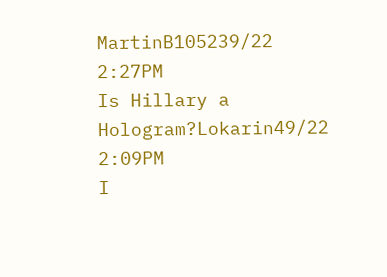MartinB105239/22 2:27PM
Is Hillary a Hologram?Lokarin49/22 2:09PM
I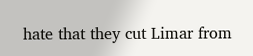hate that they cut Limar from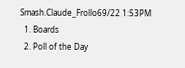Smash.Claude_Frollo69/22 1:53PM
  1. Boards
  2. Poll of the Day